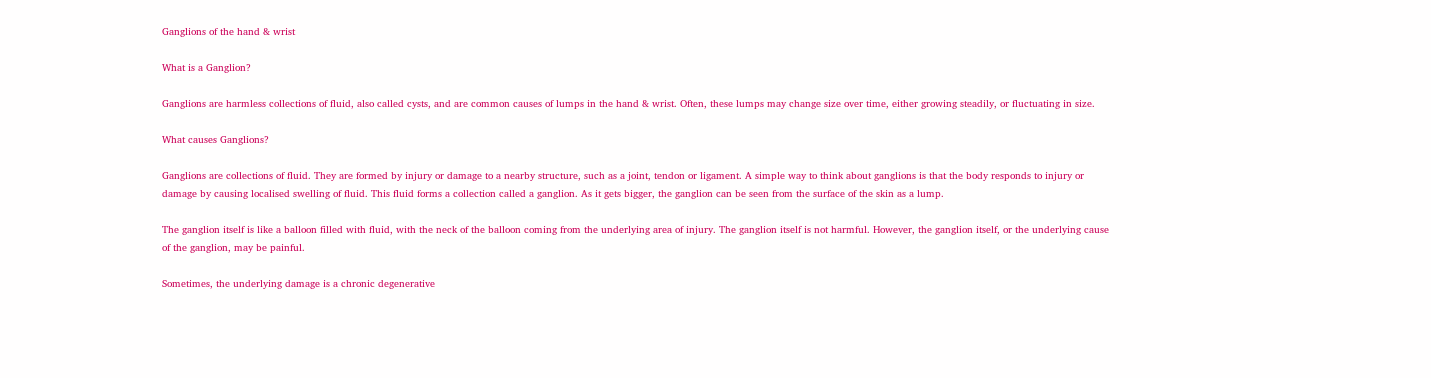Ganglions of the hand & wrist

What is a Ganglion?

Ganglions are harmless collections of fluid, also called cysts, and are common causes of lumps in the hand & wrist. Often, these lumps may change size over time, either growing steadily, or fluctuating in size.

What causes Ganglions?

Ganglions are collections of fluid. They are formed by injury or damage to a nearby structure, such as a joint, tendon or ligament. A simple way to think about ganglions is that the body responds to injury or damage by causing localised swelling of fluid. This fluid forms a collection called a ganglion. As it gets bigger, the ganglion can be seen from the surface of the skin as a lump.

The ganglion itself is like a balloon filled with fluid, with the neck of the balloon coming from the underlying area of injury. The ganglion itself is not harmful. However, the ganglion itself, or the underlying cause of the ganglion, may be painful.

Sometimes, the underlying damage is a chronic degenerative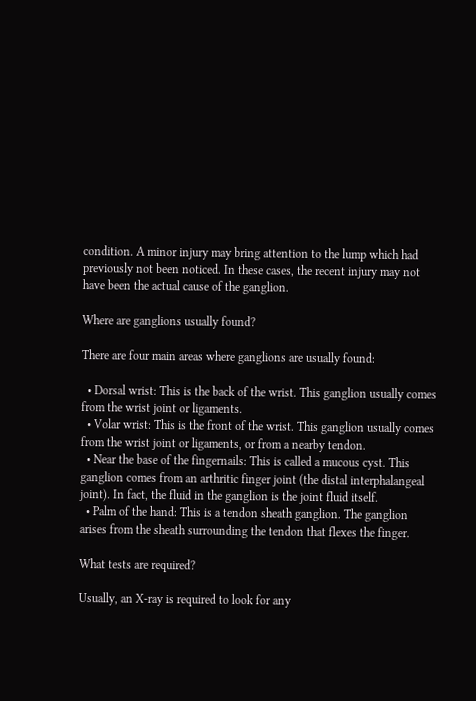condition. A minor injury may bring attention to the lump which had previously not been noticed. In these cases, the recent injury may not have been the actual cause of the ganglion.

Where are ganglions usually found?

There are four main areas where ganglions are usually found:

  • Dorsal wrist: This is the back of the wrist. This ganglion usually comes from the wrist joint or ligaments.
  • Volar wrist: This is the front of the wrist. This ganglion usually comes from the wrist joint or ligaments, or from a nearby tendon.
  • Near the base of the fingernails: This is called a mucous cyst. This ganglion comes from an arthritic finger joint (the distal interphalangeal joint). In fact, the fluid in the ganglion is the joint fluid itself.
  • Palm of the hand: This is a tendon sheath ganglion. The ganglion arises from the sheath surrounding the tendon that flexes the finger.

What tests are required?

Usually, an X-ray is required to look for any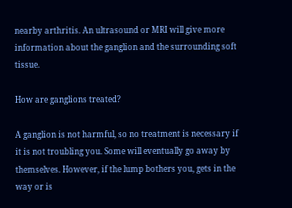nearby arthritis. An ultrasound or MRI will give more information about the ganglion and the surrounding soft tissue.

How are ganglions treated?

A ganglion is not harmful, so no treatment is necessary if it is not troubling you. Some will eventually go away by themselves. However, if the lump bothers you, gets in the way or is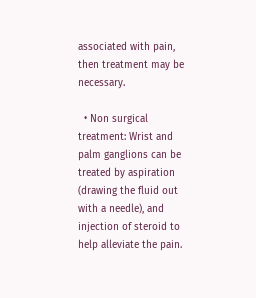associated with pain, then treatment may be necessary.

  • Non surgical treatment: Wrist and palm ganglions can be treated by aspiration (drawing the fluid out with a needle), and injection of steroid to help alleviate the pain.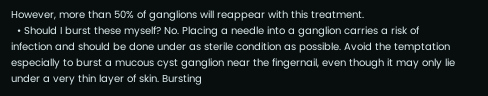However, more than 50% of ganglions will reappear with this treatment.
  • Should I burst these myself? No. Placing a needle into a ganglion carries a risk of infection and should be done under as sterile condition as possible. Avoid the temptation especially to burst a mucous cyst ganglion near the fingernail, even though it may only lie under a very thin layer of skin. Bursting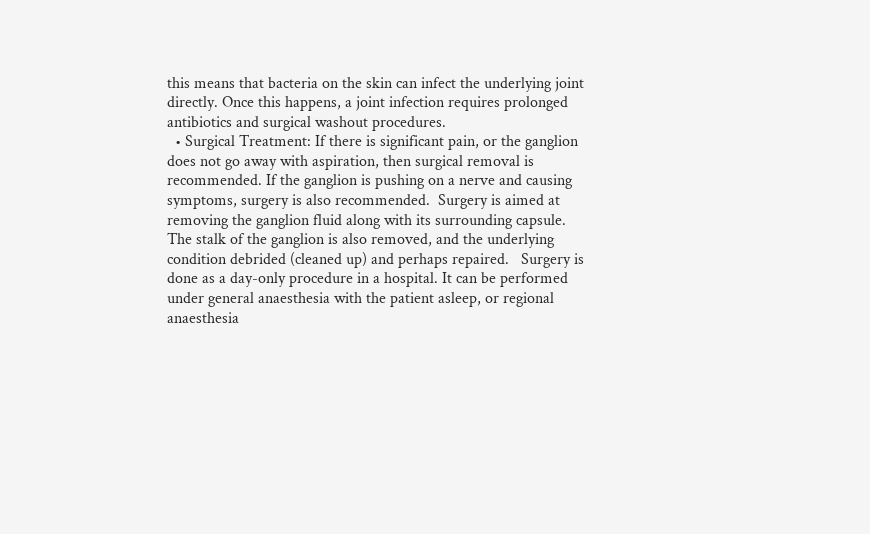this means that bacteria on the skin can infect the underlying joint directly. Once this happens, a joint infection requires prolonged antibiotics and surgical washout procedures.
  • Surgical Treatment: If there is significant pain, or the ganglion does not go away with aspiration, then surgical removal is recommended. If the ganglion is pushing on a nerve and causing symptoms, surgery is also recommended.  Surgery is aimed at removing the ganglion fluid along with its surrounding capsule. The stalk of the ganglion is also removed, and the underlying condition debrided (cleaned up) and perhaps repaired.   Surgery is done as a day-only procedure in a hospital. It can be performed under general anaesthesia with the patient asleep, or regional anaesthesia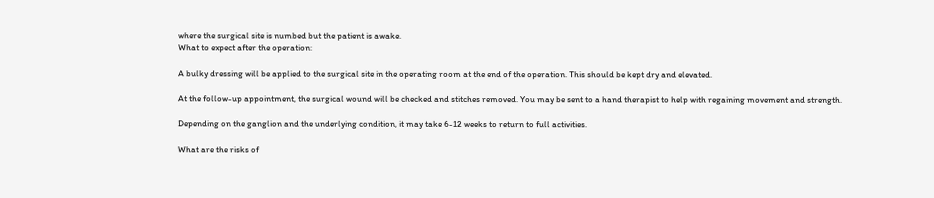where the surgical site is numbed but the patient is awake.
What to expect after the operation:

A bulky dressing will be applied to the surgical site in the operating room at the end of the operation. This should be kept dry and elevated.

At the follow-up appointment, the surgical wound will be checked and stitches removed. You may be sent to a hand therapist to help with regaining movement and strength.

Depending on the ganglion and the underlying condition, it may take 6-12 weeks to return to full activities.

What are the risks of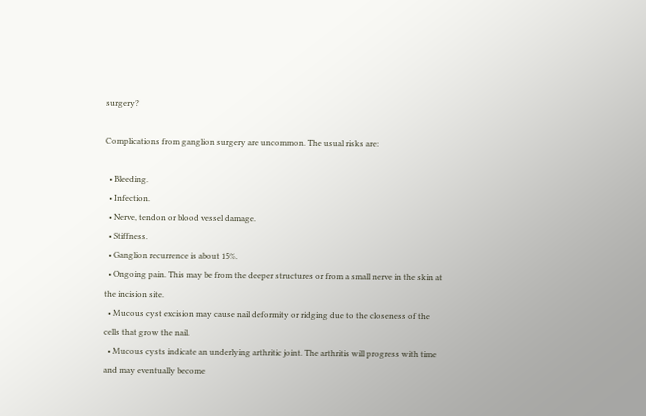surgery?

Complications from ganglion surgery are uncommon. The usual risks are:

  • Bleeding.
  • Infection.
  • Nerve, tendon or blood vessel damage.
  • Stiffness.
  • Ganglion recurrence is about 15%.
  • Ongoing pain. This may be from the deeper structures or from a small nerve in the skin at the incision site.
  • Mucous cyst excision may cause nail deformity or ridging due to the closeness of the cells that grow the nail.
  • Mucous cysts indicate an underlying arthritic joint. The arthritis will progress with time and may eventually become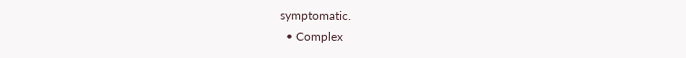symptomatic.
  • Complex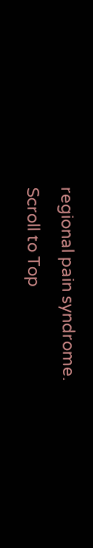regional pain syndrome.
Scroll to Top